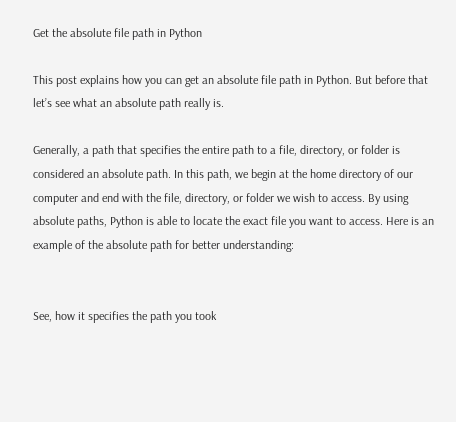Get the absolute file path in Python

This post explains how you can get an absolute file path in Python. But before that let’s see what an absolute path really is.

Generally, a path that specifies the entire path to a file, directory, or folder is considered an absolute path. In this path, we begin at the home directory of our computer and end with the file, directory, or folder we wish to access. By using absolute paths, Python is able to locate the exact file you want to access. Here is an example of the absolute path for better understanding:


See, how it specifies the path you took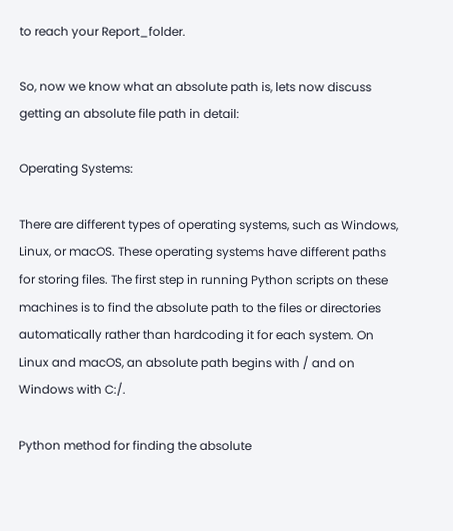to reach your Report_folder.

So, now we know what an absolute path is, lets now discuss getting an absolute file path in detail:

Operating Systems:

There are different types of operating systems, such as Windows, Linux, or macOS. These operating systems have different paths for storing files. The first step in running Python scripts on these machines is to find the absolute path to the files or directories automatically rather than hardcoding it for each system. On Linux and macOS, an absolute path begins with / and on Windows with C:/.

Python method for finding the absolute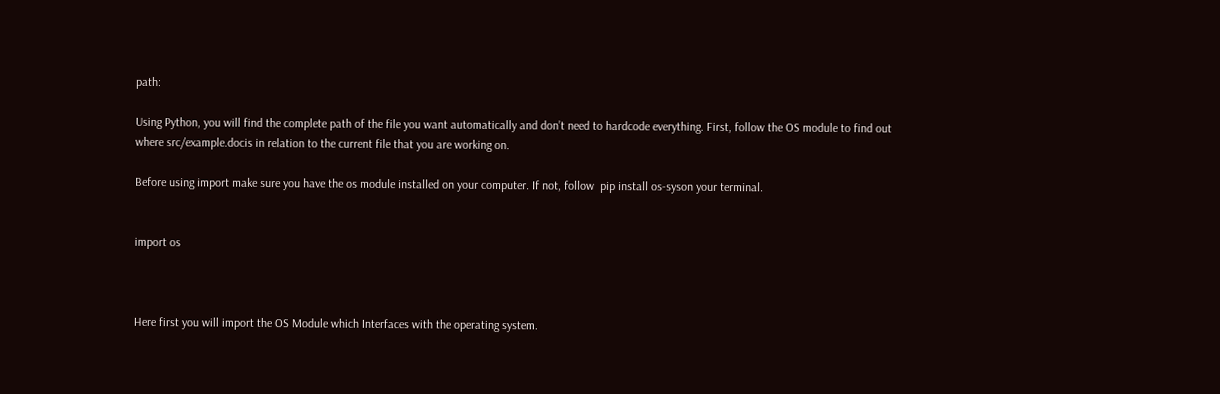path:

Using Python, you will find the complete path of the file you want automatically and don’t need to hardcode everything. First, follow the OS module to find out where src/example.docis in relation to the current file that you are working on.

Before using import make sure you have the os module installed on your computer. If not, follow  pip install os-syson your terminal.


import os



Here first you will import the OS Module which Interfaces with the operating system.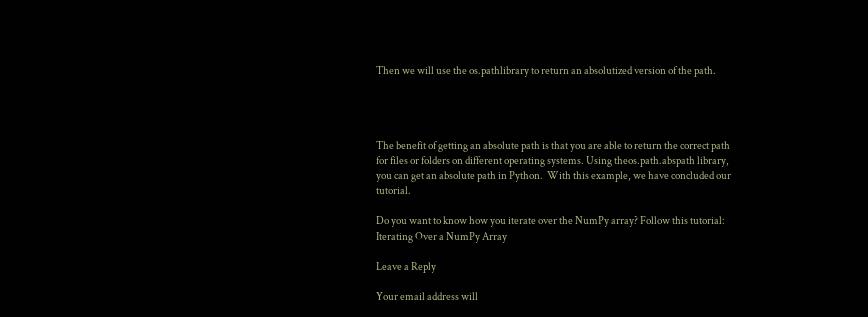Then we will use the os.pathlibrary to return an absolutized version of the path.




The benefit of getting an absolute path is that you are able to return the correct path for files or folders on different operating systems. Using theos.path.abspath library, you can get an absolute path in Python.  With this example, we have concluded our tutorial.

Do you want to know how you iterate over the NumPy array? Follow this tutorial: Iterating Over a NumPy Array

Leave a Reply

Your email address will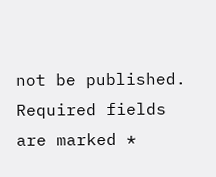not be published. Required fields are marked *